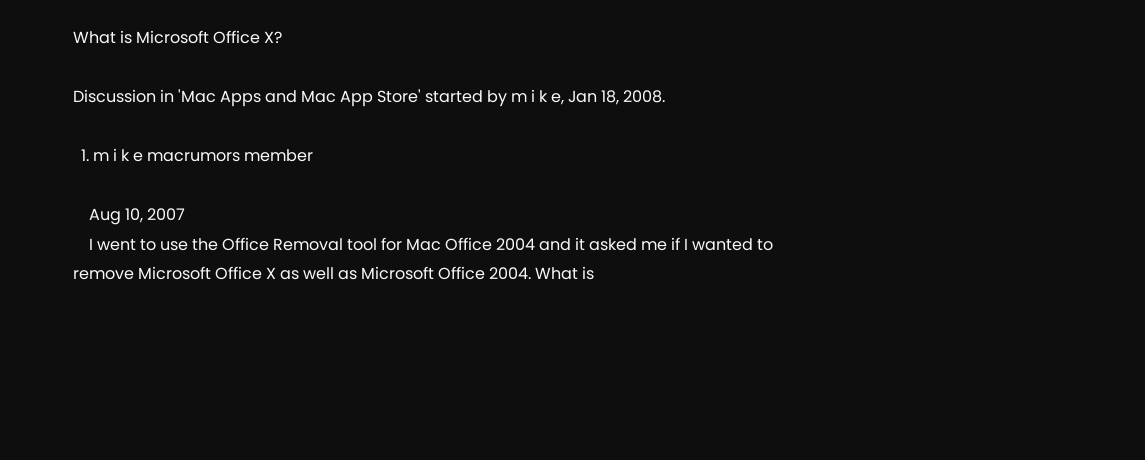What is Microsoft Office X?

Discussion in 'Mac Apps and Mac App Store' started by m i k e, Jan 18, 2008.

  1. m i k e macrumors member

    Aug 10, 2007
    I went to use the Office Removal tool for Mac Office 2004 and it asked me if I wanted to remove Microsoft Office X as well as Microsoft Office 2004. What is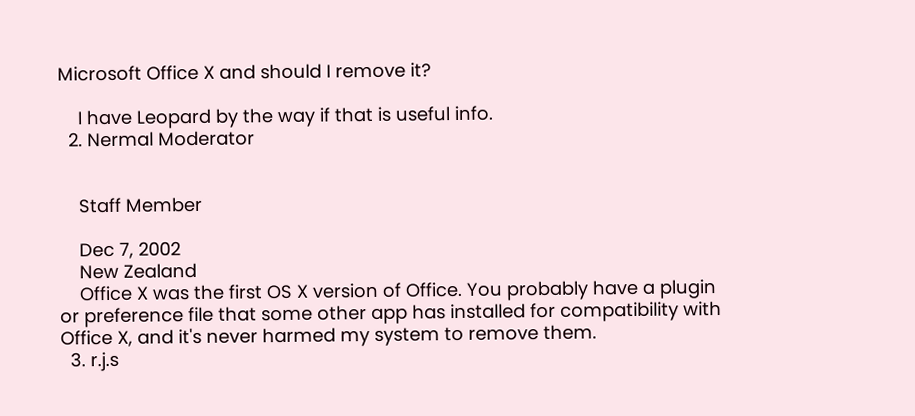Microsoft Office X and should I remove it?

    I have Leopard by the way if that is useful info.
  2. Nermal Moderator


    Staff Member

    Dec 7, 2002
    New Zealand
    Office X was the first OS X version of Office. You probably have a plugin or preference file that some other app has installed for compatibility with Office X, and it's never harmed my system to remove them.
  3. r.j.s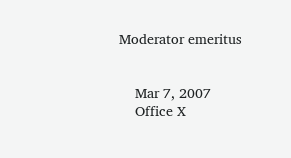Moderator emeritus


    Mar 7, 2007
    Office X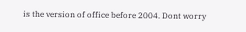is the version of office before 2004. Dont worry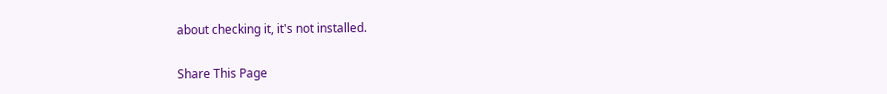about checking it, it's not installed.

Share This Page